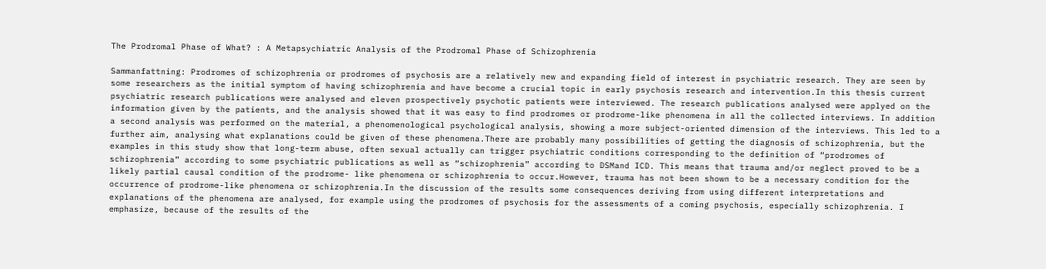The Prodromal Phase of What? : A Metapsychiatric Analysis of the Prodromal Phase of Schizophrenia

Sammanfattning: Prodromes of schizophrenia or prodromes of psychosis are a relatively new and expanding field of interest in psychiatric research. They are seen by some researchers as the initial symptom of having schizophrenia and have become a crucial topic in early psychosis research and intervention.In this thesis current psychiatric research publications were analysed and eleven prospectively psychotic patients were interviewed. The research publications analysed were applyed on the information given by the patients, and the analysis showed that it was easy to find prodromes or prodrome-like phenomena in all the collected interviews. In addition a second analysis was performed on the material, a phenomenological psychological analysis, showing a more subject-oriented dimension of the interviews. This led to a further aim, analysing what explanations could be given of these phenomena.There are probably many possibilities of getting the diagnosis of schizophrenia, but the examples in this study show that long-term abuse, often sexual actually can trigger psychiatric conditions corresponding to the definition of “prodromes of schizophrenia” according to some psychiatric publications as well as “schizophrenia” according to DSMand ICD. This means that trauma and/or neglect proved to be a likely partial causal condition of the prodrome- like phenomena or schizophrenia to occur.However, trauma has not been shown to be a necessary condition for the occurrence of prodrome-like phenomena or schizophrenia.In the discussion of the results some consequences deriving from using different interpretations and explanations of the phenomena are analysed, for example using the prodromes of psychosis for the assessments of a coming psychosis, especially schizophrenia. I emphasize, because of the results of the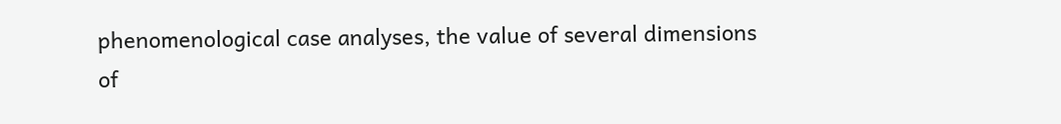phenomenological case analyses, the value of several dimensions of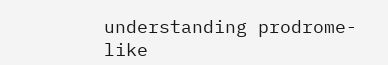understanding prodrome-like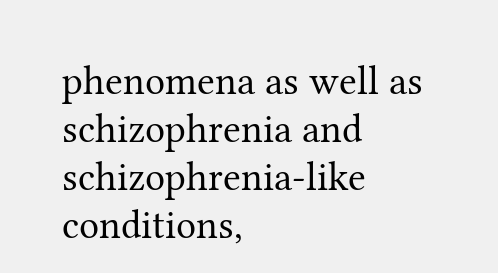phenomena as well as schizophrenia and schizophrenia-like conditions,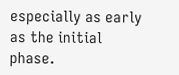especially as early as the initial phase.